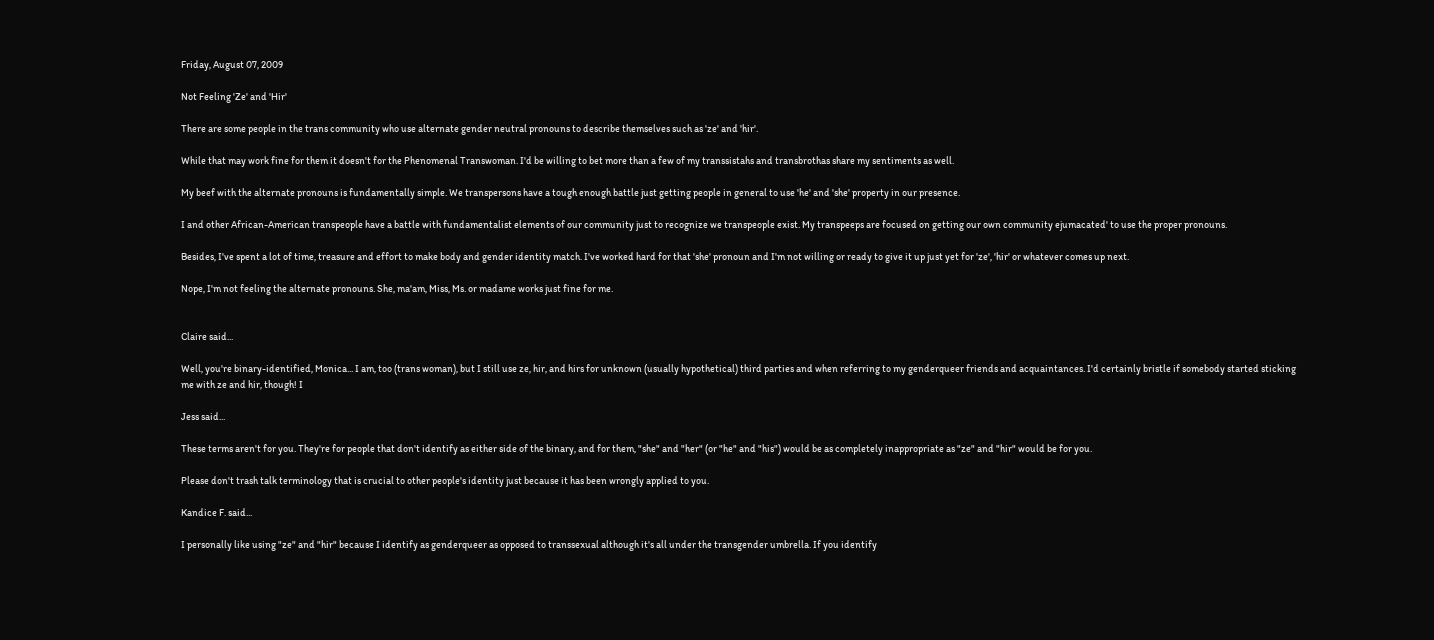Friday, August 07, 2009

Not Feeling 'Ze' and 'Hir'

There are some people in the trans community who use alternate gender neutral pronouns to describe themselves such as 'ze' and 'hir'.

While that may work fine for them it doesn't for the Phenomenal Transwoman. I'd be willing to bet more than a few of my transsistahs and transbrothas share my sentiments as well.

My beef with the alternate pronouns is fundamentally simple. We transpersons have a tough enough battle just getting people in general to use 'he' and 'she' property in our presence.

I and other African-American transpeople have a battle with fundamentalist elements of our community just to recognize we transpeople exist. My transpeeps are focused on getting our own community ejumacated' to use the proper pronouns.

Besides, I've spent a lot of time, treasure and effort to make body and gender identity match. I've worked hard for that 'she' pronoun and I'm not willing or ready to give it up just yet for 'ze', 'hir' or whatever comes up next.

Nope, I'm not feeling the alternate pronouns. She, ma'am, Miss, Ms. or madame works just fine for me.


Claire said...

Well, you're binary-identified, Monica... I am, too (trans woman), but I still use ze, hir, and hirs for unknown (usually hypothetical) third parties and when referring to my genderqueer friends and acquaintances. I'd certainly bristle if somebody started sticking me with ze and hir, though! I

Jess said...

These terms aren't for you. They're for people that don't identify as either side of the binary, and for them, "she" and "her" (or "he" and "his") would be as completely inappropriate as "ze" and "hir" would be for you.

Please don't trash talk terminology that is crucial to other people's identity just because it has been wrongly applied to you.

Kandice F. said...

I personally like using "ze" and "hir" because I identify as genderqueer as opposed to transsexual although it's all under the transgender umbrella. If you identify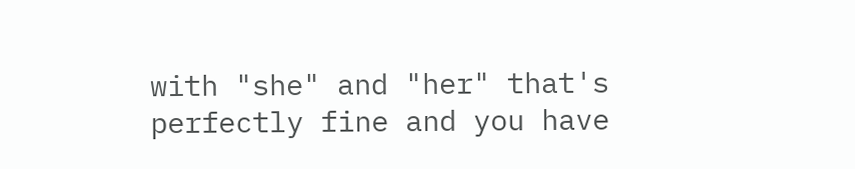with "she" and "her" that's perfectly fine and you have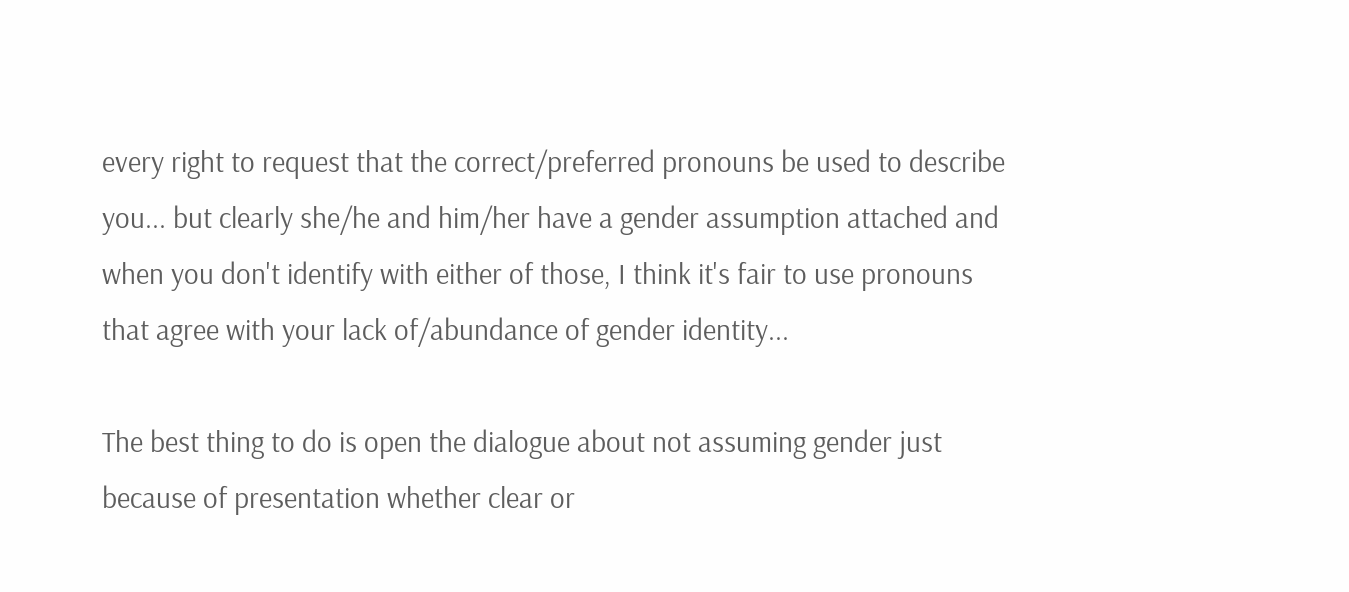every right to request that the correct/preferred pronouns be used to describe you... but clearly she/he and him/her have a gender assumption attached and when you don't identify with either of those, I think it's fair to use pronouns that agree with your lack of/abundance of gender identity...

The best thing to do is open the dialogue about not assuming gender just because of presentation whether clear or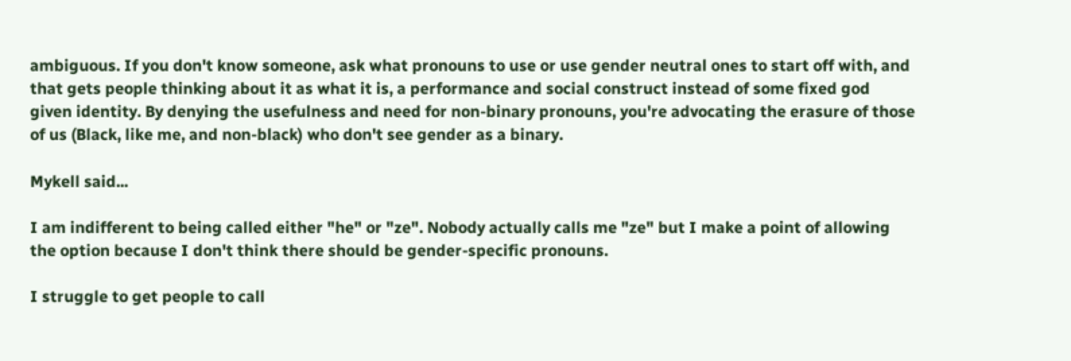ambiguous. If you don't know someone, ask what pronouns to use or use gender neutral ones to start off with, and that gets people thinking about it as what it is, a performance and social construct instead of some fixed god given identity. By denying the usefulness and need for non-binary pronouns, you're advocating the erasure of those of us (Black, like me, and non-black) who don't see gender as a binary.

Mykell said...

I am indifferent to being called either "he" or "ze". Nobody actually calls me "ze" but I make a point of allowing the option because I don't think there should be gender-specific pronouns.

I struggle to get people to call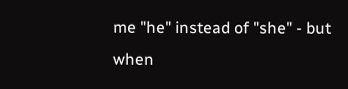me "he" instead of "she" - but when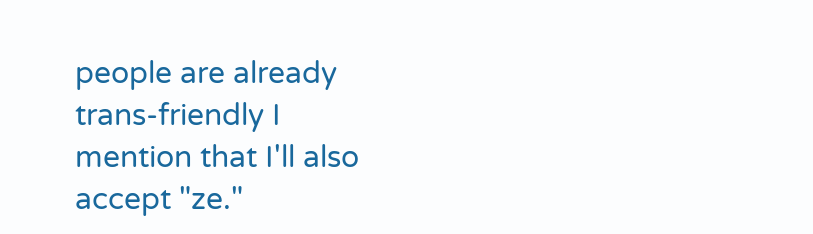people are already trans-friendly I mention that I'll also accept "ze."